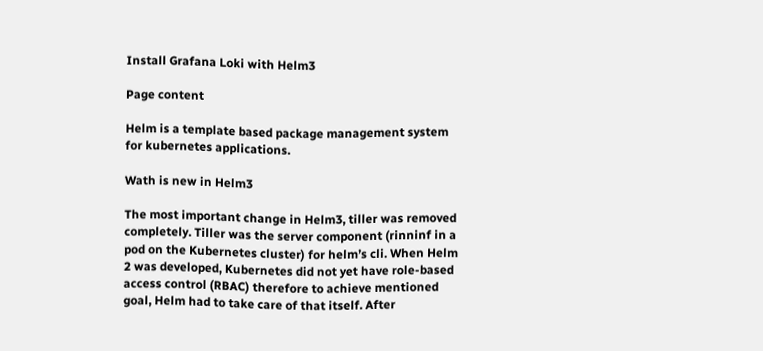Install Grafana Loki with Helm3

Page content

Helm is a template based package management system for kubernetes applications.

Wath is new in Helm3

The most important change in Helm3, tiller was removed completely. Tiller was the server component (rinninf in a pod on the Kubernetes cluster) for helm’s cli. When Helm 2 was developed, Kubernetes did not yet have role-based access control (RBAC) therefore to achieve mentioned goal, Helm had to take care of that itself. After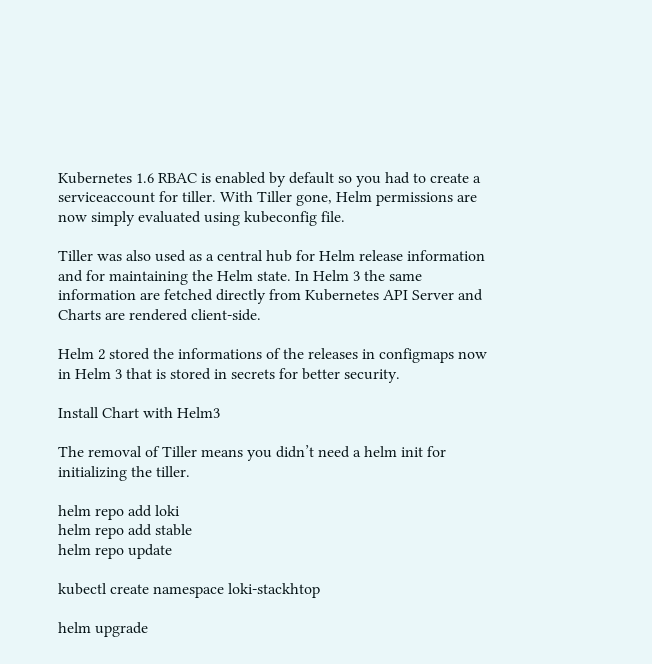Kubernetes 1.6 RBAC is enabled by default so you had to create a serviceaccount for tiller. With Tiller gone, Helm permissions are now simply evaluated using kubeconfig file.

Tiller was also used as a central hub for Helm release information and for maintaining the Helm state. In Helm 3 the same information are fetched directly from Kubernetes API Server and Charts are rendered client-side.

Helm 2 stored the informations of the releases in configmaps now in Helm 3 that is stored in secrets for better security.

Install Chart with Helm3

The removal of Tiller means you didn’t need a helm init for initializing the tiller.

helm repo add loki
helm repo add stable
helm repo update

kubectl create namespace loki-stackhtop

helm upgrade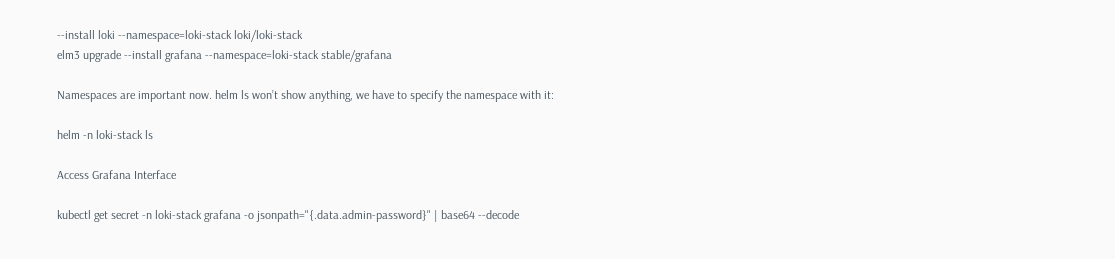--install loki --namespace=loki-stack loki/loki-stack
elm3 upgrade --install grafana --namespace=loki-stack stable/grafana

Namespaces are important now. helm ls won’t show anything, we have to specify the namespace with it:

helm -n loki-stack ls

Access Grafana Interface

kubectl get secret -n loki-stack grafana -o jsonpath="{.data.admin-password}" | base64 --decode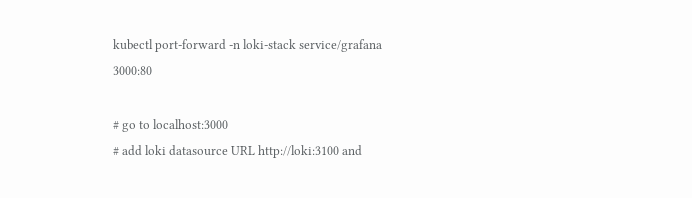kubectl port-forward -n loki-stack service/grafana 3000:80

# go to localhost:3000
# add loki datasource URL http://loki:3100 and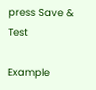press Save & Test

Example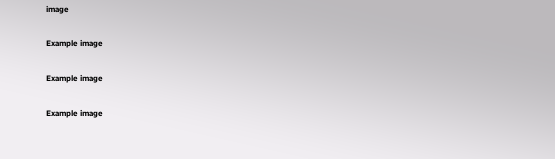image

Example image

Example image

Example image